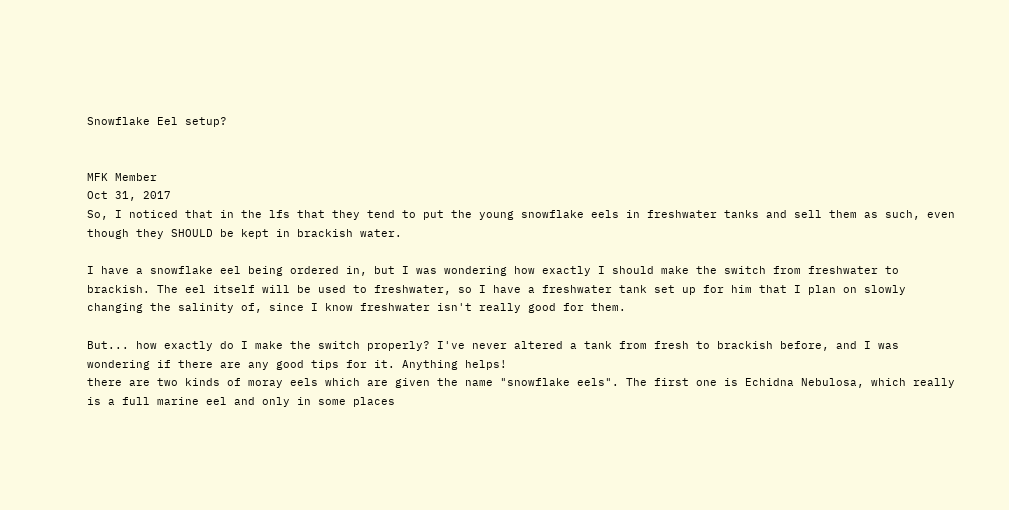Snowflake Eel setup?


MFK Member
Oct 31, 2017
So, I noticed that in the lfs that they tend to put the young snowflake eels in freshwater tanks and sell them as such, even though they SHOULD be kept in brackish water.

I have a snowflake eel being ordered in, but I was wondering how exactly I should make the switch from freshwater to brackish. The eel itself will be used to freshwater, so I have a freshwater tank set up for him that I plan on slowly changing the salinity of, since I know freshwater isn't really good for them.

But... how exactly do I make the switch properly? I've never altered a tank from fresh to brackish before, and I was wondering if there are any good tips for it. Anything helps!
there are two kinds of moray eels which are given the name "snowflake eels". The first one is Echidna Nebulosa, which really is a full marine eel and only in some places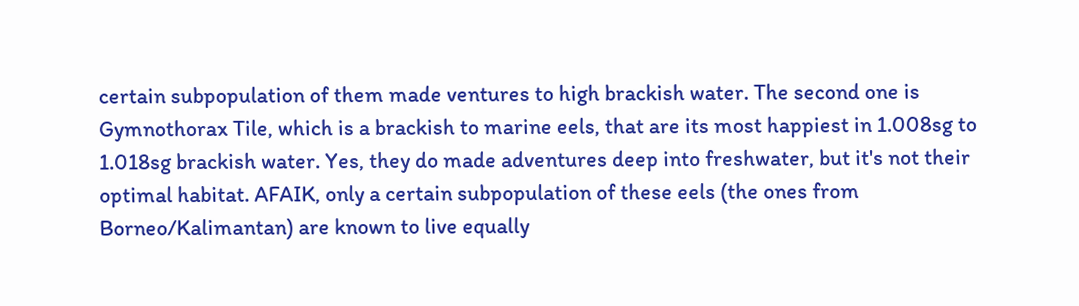certain subpopulation of them made ventures to high brackish water. The second one is Gymnothorax Tile, which is a brackish to marine eels, that are its most happiest in 1.008sg to 1.018sg brackish water. Yes, they do made adventures deep into freshwater, but it's not their optimal habitat. AFAIK, only a certain subpopulation of these eels (the ones from Borneo/Kalimantan) are known to live equally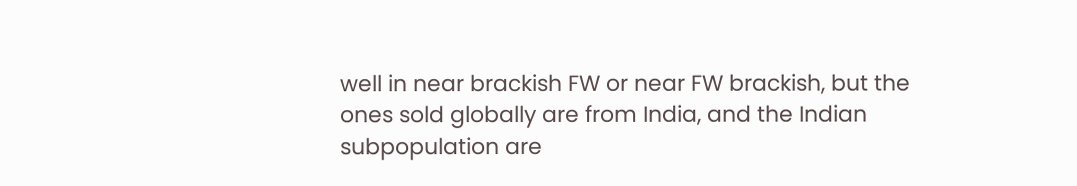well in near brackish FW or near FW brackish, but the ones sold globally are from India, and the Indian subpopulation are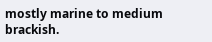mostly marine to medium brackish.